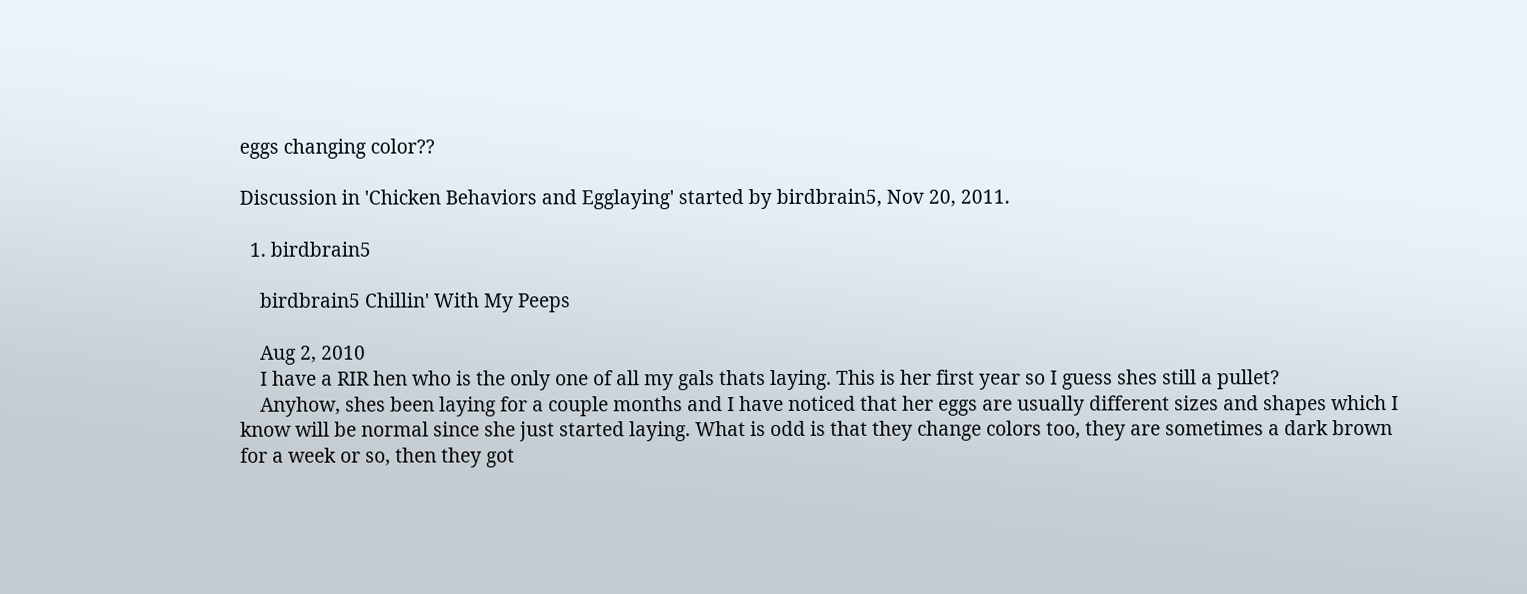eggs changing color??

Discussion in 'Chicken Behaviors and Egglaying' started by birdbrain5, Nov 20, 2011.

  1. birdbrain5

    birdbrain5 Chillin' With My Peeps

    Aug 2, 2010
    I have a RIR hen who is the only one of all my gals thats laying. This is her first year so I guess shes still a pullet?
    Anyhow, shes been laying for a couple months and I have noticed that her eggs are usually different sizes and shapes which I know will be normal since she just started laying. What is odd is that they change colors too, they are sometimes a dark brown for a week or so, then they got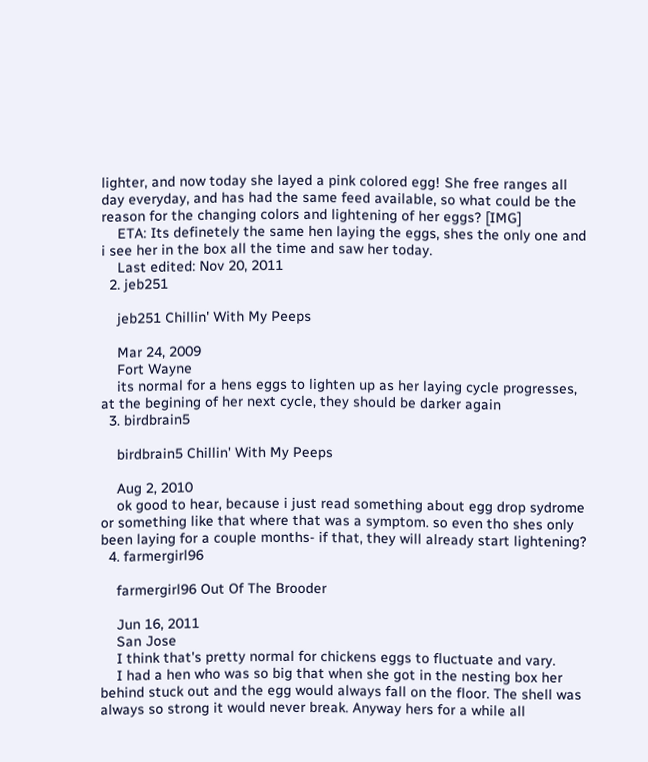lighter, and now today she layed a pink colored egg! She free ranges all day everyday, and has had the same feed available, so what could be the reason for the changing colors and lightening of her eggs? [IMG]
    ETA: Its definetely the same hen laying the eggs, shes the only one and i see her in the box all the time and saw her today.
    Last edited: Nov 20, 2011
  2. jeb251

    jeb251 Chillin' With My Peeps

    Mar 24, 2009
    Fort Wayne
    its normal for a hens eggs to lighten up as her laying cycle progresses, at the begining of her next cycle, they should be darker again
  3. birdbrain5

    birdbrain5 Chillin' With My Peeps

    Aug 2, 2010
    ok good to hear, because i just read something about egg drop sydrome or something like that where that was a symptom. so even tho shes only been laying for a couple months- if that, they will already start lightening?
  4. farmergirl96

    farmergirl96 Out Of The Brooder

    Jun 16, 2011
    San Jose
    I think that's pretty normal for chickens eggs to fluctuate and vary.
    I had a hen who was so big that when she got in the nesting box her behind stuck out and the egg would always fall on the floor. The shell was always so strong it would never break. Anyway hers for a while all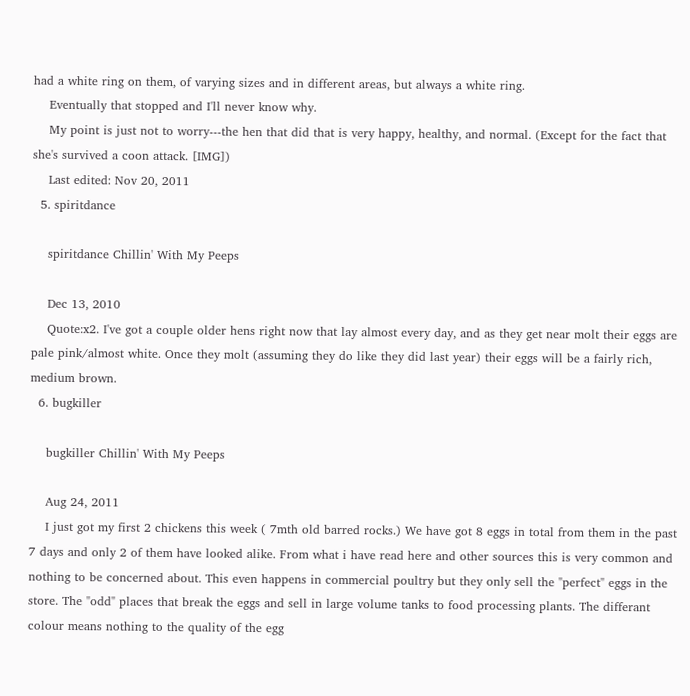had a white ring on them, of varying sizes and in different areas, but always a white ring.
    Eventually that stopped and I'll never know why.
    My point is just not to worry---the hen that did that is very happy, healthy, and normal. (Except for the fact that she's survived a coon attack. [IMG])
    Last edited: Nov 20, 2011
  5. spiritdance

    spiritdance Chillin' With My Peeps

    Dec 13, 2010
    Quote:x2. I've got a couple older hens right now that lay almost every day, and as they get near molt their eggs are pale pink/almost white. Once they molt (assuming they do like they did last year) their eggs will be a fairly rich, medium brown.
  6. bugkiller

    bugkiller Chillin' With My Peeps

    Aug 24, 2011
    I just got my first 2 chickens this week ( 7mth old barred rocks.) We have got 8 eggs in total from them in the past 7 days and only 2 of them have looked alike. From what i have read here and other sources this is very common and nothing to be concerned about. This even happens in commercial poultry but they only sell the "perfect" eggs in the store. The "odd" places that break the eggs and sell in large volume tanks to food processing plants. The differant colour means nothing to the quality of the egg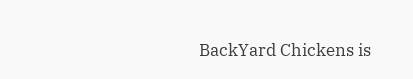BackYard Chickens is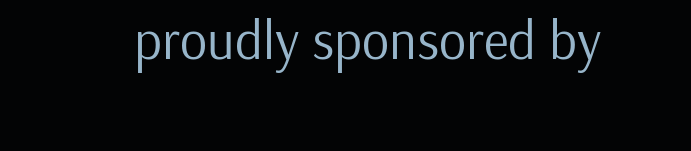proudly sponsored by